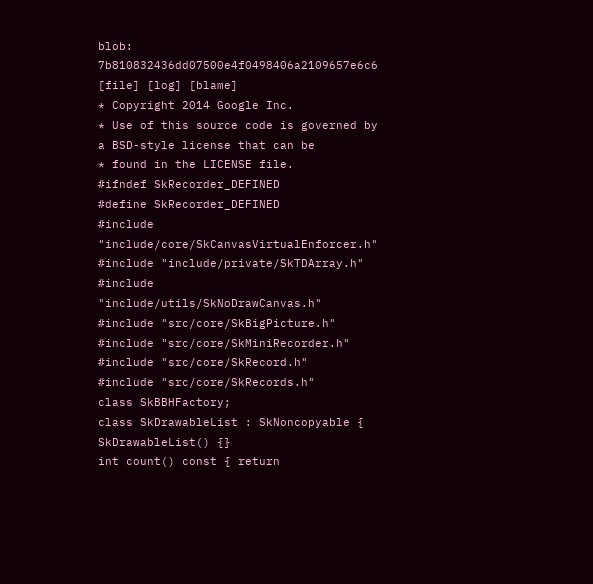blob: 7b810832436dd07500e4f0498406a2109657e6c6 [file] [log] [blame]
* Copyright 2014 Google Inc.
* Use of this source code is governed by a BSD-style license that can be
* found in the LICENSE file.
#ifndef SkRecorder_DEFINED
#define SkRecorder_DEFINED
#include "include/core/SkCanvasVirtualEnforcer.h"
#include "include/private/SkTDArray.h"
#include "include/utils/SkNoDrawCanvas.h"
#include "src/core/SkBigPicture.h"
#include "src/core/SkMiniRecorder.h"
#include "src/core/SkRecord.h"
#include "src/core/SkRecords.h"
class SkBBHFactory;
class SkDrawableList : SkNoncopyable {
SkDrawableList() {}
int count() const { return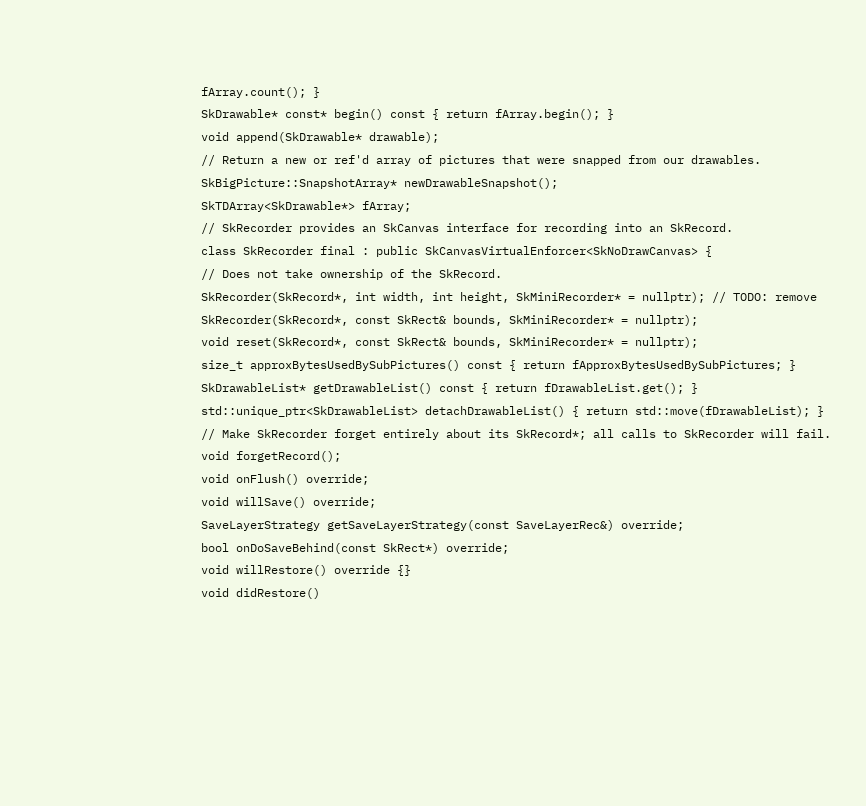fArray.count(); }
SkDrawable* const* begin() const { return fArray.begin(); }
void append(SkDrawable* drawable);
// Return a new or ref'd array of pictures that were snapped from our drawables.
SkBigPicture::SnapshotArray* newDrawableSnapshot();
SkTDArray<SkDrawable*> fArray;
// SkRecorder provides an SkCanvas interface for recording into an SkRecord.
class SkRecorder final : public SkCanvasVirtualEnforcer<SkNoDrawCanvas> {
// Does not take ownership of the SkRecord.
SkRecorder(SkRecord*, int width, int height, SkMiniRecorder* = nullptr); // TODO: remove
SkRecorder(SkRecord*, const SkRect& bounds, SkMiniRecorder* = nullptr);
void reset(SkRecord*, const SkRect& bounds, SkMiniRecorder* = nullptr);
size_t approxBytesUsedBySubPictures() const { return fApproxBytesUsedBySubPictures; }
SkDrawableList* getDrawableList() const { return fDrawableList.get(); }
std::unique_ptr<SkDrawableList> detachDrawableList() { return std::move(fDrawableList); }
// Make SkRecorder forget entirely about its SkRecord*; all calls to SkRecorder will fail.
void forgetRecord();
void onFlush() override;
void willSave() override;
SaveLayerStrategy getSaveLayerStrategy(const SaveLayerRec&) override;
bool onDoSaveBehind(const SkRect*) override;
void willRestore() override {}
void didRestore()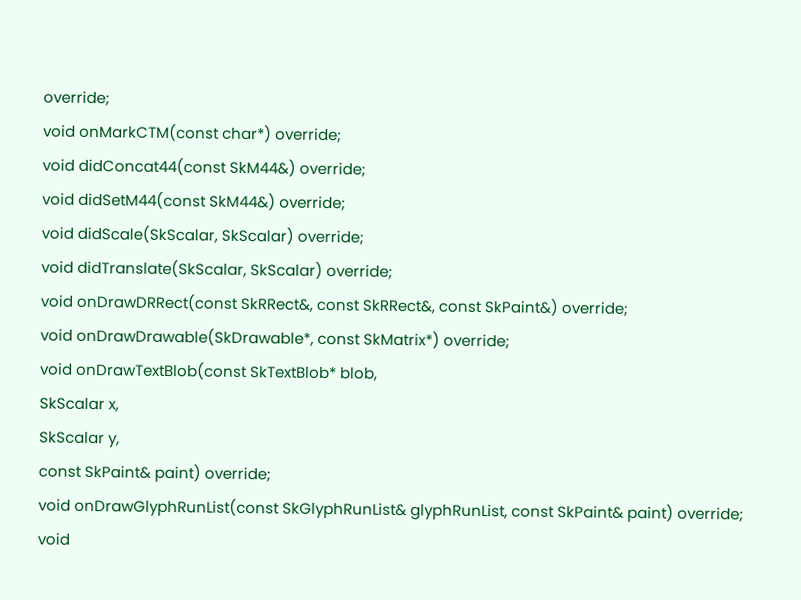override;
void onMarkCTM(const char*) override;
void didConcat44(const SkM44&) override;
void didSetM44(const SkM44&) override;
void didScale(SkScalar, SkScalar) override;
void didTranslate(SkScalar, SkScalar) override;
void onDrawDRRect(const SkRRect&, const SkRRect&, const SkPaint&) override;
void onDrawDrawable(SkDrawable*, const SkMatrix*) override;
void onDrawTextBlob(const SkTextBlob* blob,
SkScalar x,
SkScalar y,
const SkPaint& paint) override;
void onDrawGlyphRunList(const SkGlyphRunList& glyphRunList, const SkPaint& paint) override;
void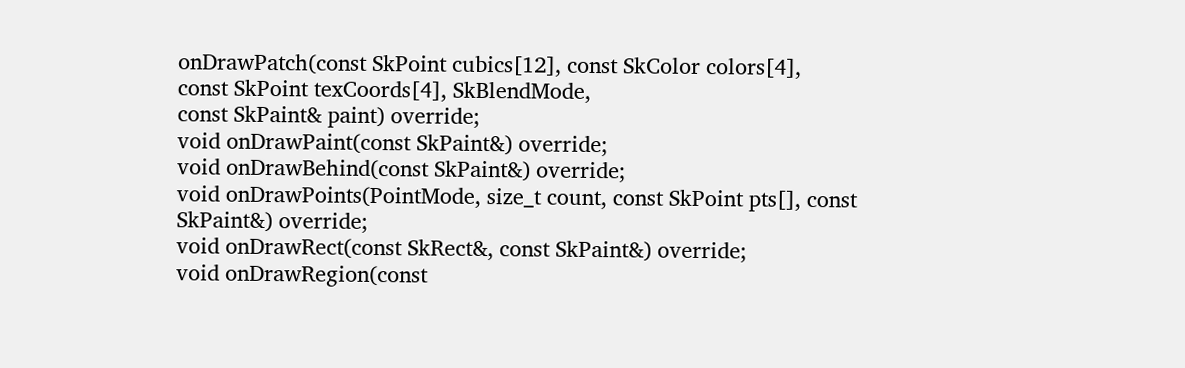onDrawPatch(const SkPoint cubics[12], const SkColor colors[4],
const SkPoint texCoords[4], SkBlendMode,
const SkPaint& paint) override;
void onDrawPaint(const SkPaint&) override;
void onDrawBehind(const SkPaint&) override;
void onDrawPoints(PointMode, size_t count, const SkPoint pts[], const SkPaint&) override;
void onDrawRect(const SkRect&, const SkPaint&) override;
void onDrawRegion(const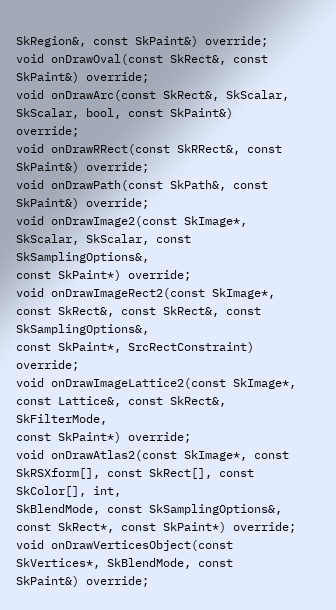SkRegion&, const SkPaint&) override;
void onDrawOval(const SkRect&, const SkPaint&) override;
void onDrawArc(const SkRect&, SkScalar, SkScalar, bool, const SkPaint&) override;
void onDrawRRect(const SkRRect&, const SkPaint&) override;
void onDrawPath(const SkPath&, const SkPaint&) override;
void onDrawImage2(const SkImage*, SkScalar, SkScalar, const SkSamplingOptions&,
const SkPaint*) override;
void onDrawImageRect2(const SkImage*, const SkRect&, const SkRect&, const SkSamplingOptions&,
const SkPaint*, SrcRectConstraint) override;
void onDrawImageLattice2(const SkImage*, const Lattice&, const SkRect&, SkFilterMode,
const SkPaint*) override;
void onDrawAtlas2(const SkImage*, const SkRSXform[], const SkRect[], const SkColor[], int,
SkBlendMode, const SkSamplingOptions&, const SkRect*, const SkPaint*) override;
void onDrawVerticesObject(const SkVertices*, SkBlendMode, const SkPaint&) override;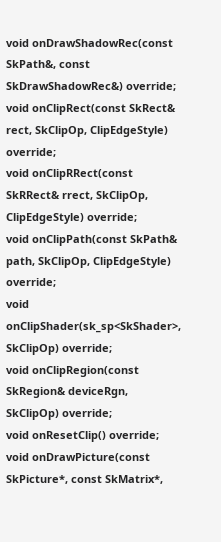void onDrawShadowRec(const SkPath&, const SkDrawShadowRec&) override;
void onClipRect(const SkRect& rect, SkClipOp, ClipEdgeStyle) override;
void onClipRRect(const SkRRect& rrect, SkClipOp, ClipEdgeStyle) override;
void onClipPath(const SkPath& path, SkClipOp, ClipEdgeStyle) override;
void onClipShader(sk_sp<SkShader>, SkClipOp) override;
void onClipRegion(const SkRegion& deviceRgn, SkClipOp) override;
void onResetClip() override;
void onDrawPicture(const SkPicture*, const SkMatrix*,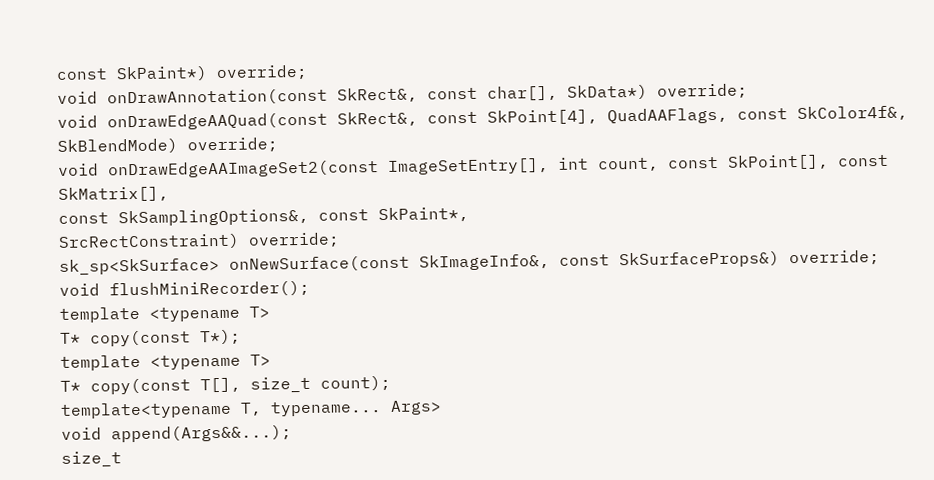const SkPaint*) override;
void onDrawAnnotation(const SkRect&, const char[], SkData*) override;
void onDrawEdgeAAQuad(const SkRect&, const SkPoint[4], QuadAAFlags, const SkColor4f&,
SkBlendMode) override;
void onDrawEdgeAAImageSet2(const ImageSetEntry[], int count, const SkPoint[], const SkMatrix[],
const SkSamplingOptions&, const SkPaint*,
SrcRectConstraint) override;
sk_sp<SkSurface> onNewSurface(const SkImageInfo&, const SkSurfaceProps&) override;
void flushMiniRecorder();
template <typename T>
T* copy(const T*);
template <typename T>
T* copy(const T[], size_t count);
template<typename T, typename... Args>
void append(Args&&...);
size_t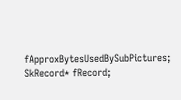fApproxBytesUsedBySubPictures;
SkRecord* fRecord;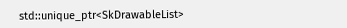std::unique_ptr<SkDrawableList>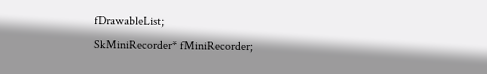fDrawableList;
SkMiniRecorder* fMiniRecorder;